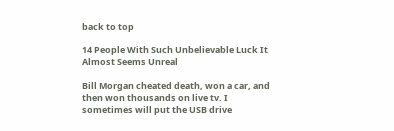back to top

14 People With Such Unbelievable Luck It Almost Seems Unreal

Bill Morgan cheated death, won a car, and then won thousands on live tv. I sometimes will put the USB drive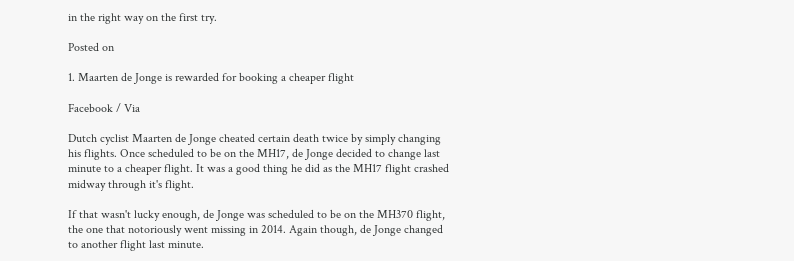in the right way on the first try.

Posted on

1. Maarten de Jonge is rewarded for booking a cheaper flight

Facebook / Via

Dutch cyclist Maarten de Jonge cheated certain death twice by simply changing his flights. Once scheduled to be on the MH17, de Jonge decided to change last minute to a cheaper flight. It was a good thing he did as the MH17 flight crashed midway through it's flight.

If that wasn't lucky enough, de Jonge was scheduled to be on the MH370 flight, the one that notoriously went missing in 2014. Again though, de Jonge changed to another flight last minute.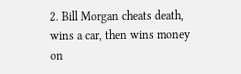2. Bill Morgan cheats death, wins a car, then wins money on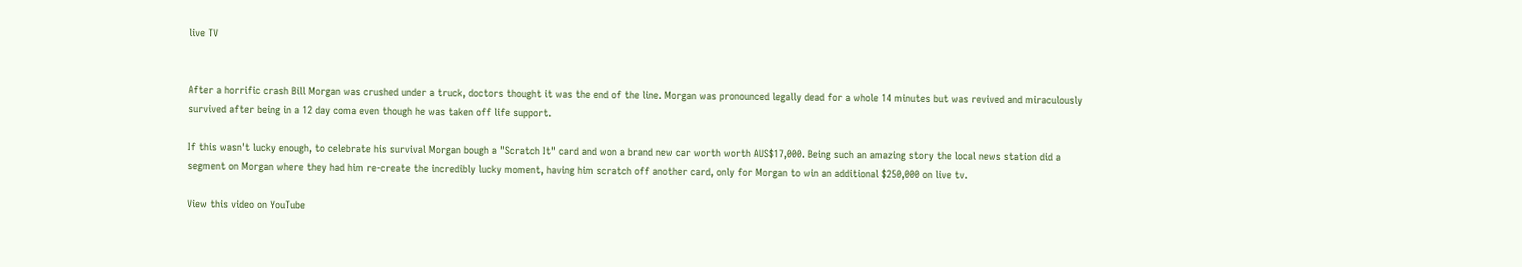live TV


After a horrific crash Bill Morgan was crushed under a truck, doctors thought it was the end of the line. Morgan was pronounced legally dead for a whole 14 minutes but was revived and miraculously survived after being in a 12 day coma even though he was taken off life support.

If this wasn't lucky enough, to celebrate his survival Morgan bough a "Scratch It" card and won a brand new car worth worth AUS$17,000. Being such an amazing story the local news station did a segment on Morgan where they had him re-create the incredibly lucky moment, having him scratch off another card, only for Morgan to win an additional $250,000 on live tv.

View this video on YouTube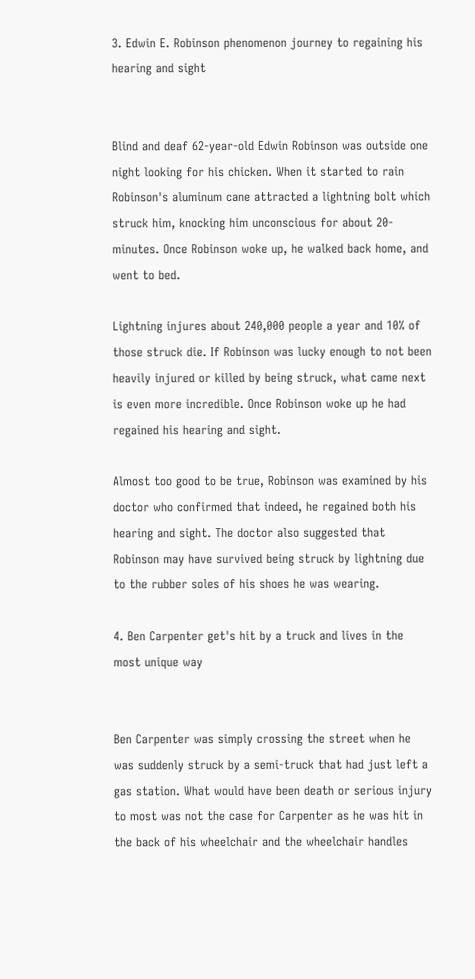3. Edwin E. Robinson phenomenon journey to regaining his hearing and sight


Blind and deaf 62-year-old Edwin Robinson was outside one night looking for his chicken. When it started to rain Robinson's aluminum cane attracted a lightning bolt which struck him, knocking him unconscious for about 20-minutes. Once Robinson woke up, he walked back home, and went to bed.

Lightning injures about 240,000 people a year and 10% of those struck die. If Robinson was lucky enough to not been heavily injured or killed by being struck, what came next is even more incredible. Once Robinson woke up he had regained his hearing and sight.

Almost too good to be true, Robinson was examined by his doctor who confirmed that indeed, he regained both his hearing and sight. The doctor also suggested that Robinson may have survived being struck by lightning due to the rubber soles of his shoes he was wearing.

4. Ben Carpenter get's hit by a truck and lives in the most unique way


Ben Carpenter was simply crossing the street when he was suddenly struck by a semi-truck that had just left a gas station. What would have been death or serious injury to most was not the case for Carpenter as he was hit in the back of his wheelchair and the wheelchair handles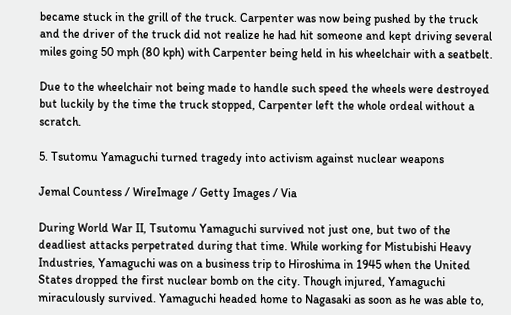became stuck in the grill of the truck. Carpenter was now being pushed by the truck and the driver of the truck did not realize he had hit someone and kept driving several miles going 50 mph (80 kph) with Carpenter being held in his wheelchair with a seatbelt.

Due to the wheelchair not being made to handle such speed the wheels were destroyed but luckily by the time the truck stopped, Carpenter left the whole ordeal without a scratch.

5. Tsutomu Yamaguchi turned tragedy into activism against nuclear weapons

Jemal Countess / WireImage / Getty Images / Via

During World War II, Tsutomu Yamaguchi survived not just one, but two of the deadliest attacks perpetrated during that time. While working for Mistubishi Heavy Industries, Yamaguchi was on a business trip to Hiroshima in 1945 when the United States dropped the first nuclear bomb on the city. Though injured, Yamaguchi miraculously survived. Yamaguchi headed home to Nagasaki as soon as he was able to,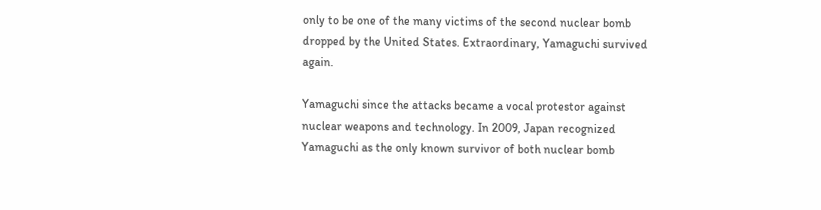only to be one of the many victims of the second nuclear bomb dropped by the United States. Extraordinary, Yamaguchi survived again.

Yamaguchi since the attacks became a vocal protestor against nuclear weapons and technology. In 2009, Japan recognized Yamaguchi as the only known survivor of both nuclear bomb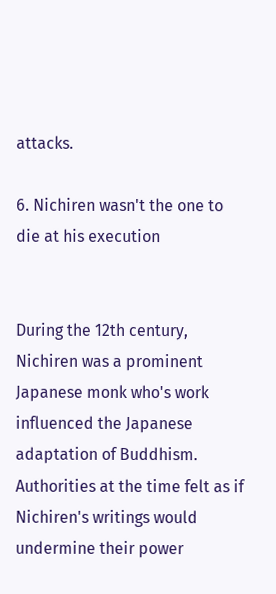attacks.

6. Nichiren wasn't the one to die at his execution


During the 12th century, Nichiren was a prominent Japanese monk who's work influenced the Japanese adaptation of Buddhism. Authorities at the time felt as if Nichiren's writings would undermine their power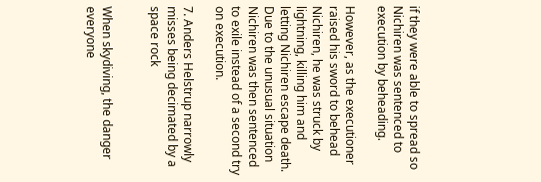if they were able to spread so Nichiren was sentenced to execution by beheading.

However, as the executioner raised his sword to behead Nichiren, he was struck by lightning, killing him and letting Nichiren escape death. Due to the unusual situation Nichiren was then sentenced to exile instead of a second try on execution.

7. Anders Helstrup narrowly misses being decimated by a space rock


When skydiving, the danger everyone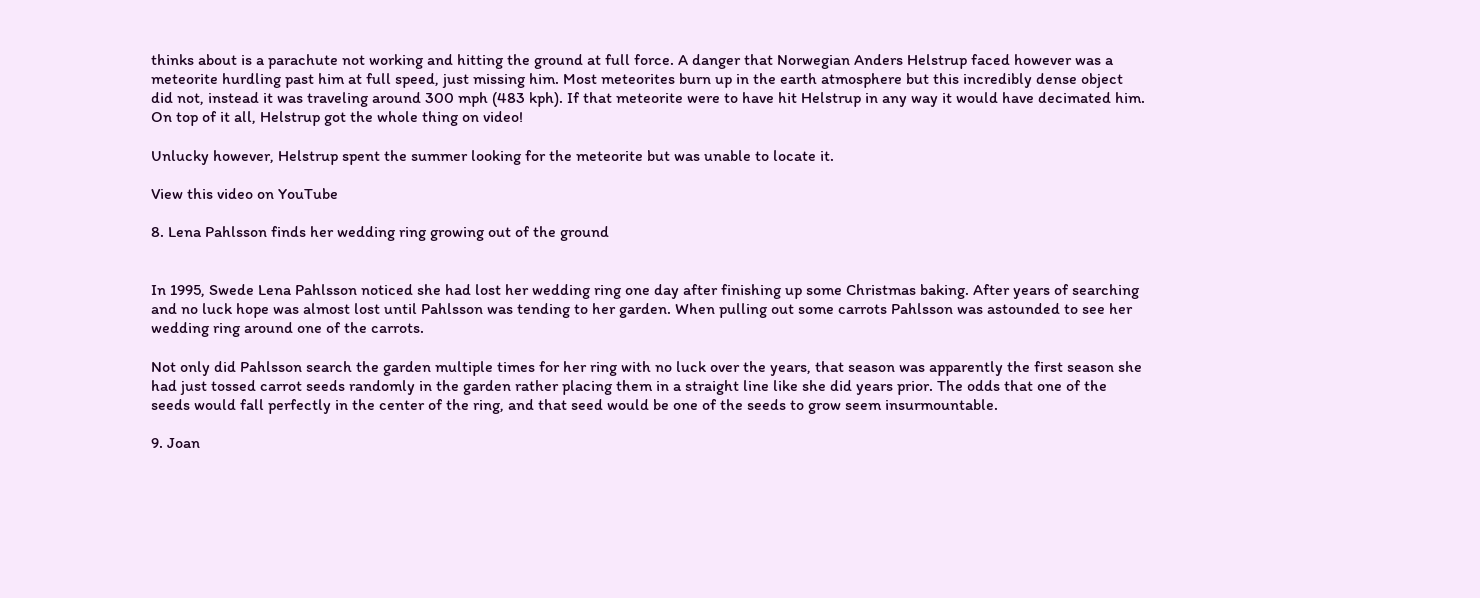thinks about is a parachute not working and hitting the ground at full force. A danger that Norwegian Anders Helstrup faced however was a meteorite hurdling past him at full speed, just missing him. Most meteorites burn up in the earth atmosphere but this incredibly dense object did not, instead it was traveling around 300 mph (483 kph). If that meteorite were to have hit Helstrup in any way it would have decimated him. On top of it all, Helstrup got the whole thing on video!

Unlucky however, Helstrup spent the summer looking for the meteorite but was unable to locate it.

View this video on YouTube

8. Lena Pahlsson finds her wedding ring growing out of the ground


In 1995, Swede Lena Pahlsson noticed she had lost her wedding ring one day after finishing up some Christmas baking. After years of searching and no luck hope was almost lost until Pahlsson was tending to her garden. When pulling out some carrots Pahlsson was astounded to see her wedding ring around one of the carrots.

Not only did Pahlsson search the garden multiple times for her ring with no luck over the years, that season was apparently the first season she had just tossed carrot seeds randomly in the garden rather placing them in a straight line like she did years prior. The odds that one of the seeds would fall perfectly in the center of the ring, and that seed would be one of the seeds to grow seem insurmountable.

9. Joan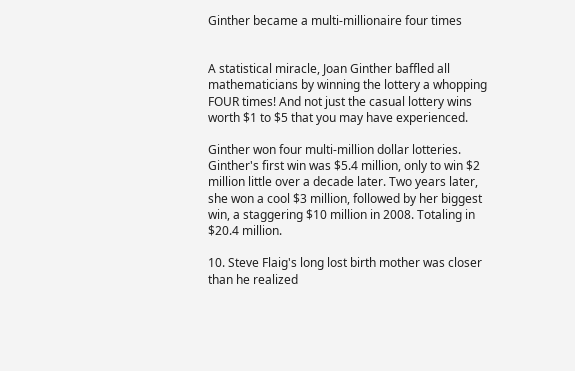Ginther became a multi-millionaire four times


A statistical miracle, Joan Ginther baffled all mathematicians by winning the lottery a whopping FOUR times! And not just the casual lottery wins worth $1 to $5 that you may have experienced.

Ginther won four multi-million dollar lotteries. Ginther's first win was $5.4 million, only to win $2 million little over a decade later. Two years later, she won a cool $3 million, followed by her biggest win, a staggering $10 million in 2008. Totaling in $20.4 million.

10. Steve Flaig's long lost birth mother was closer than he realized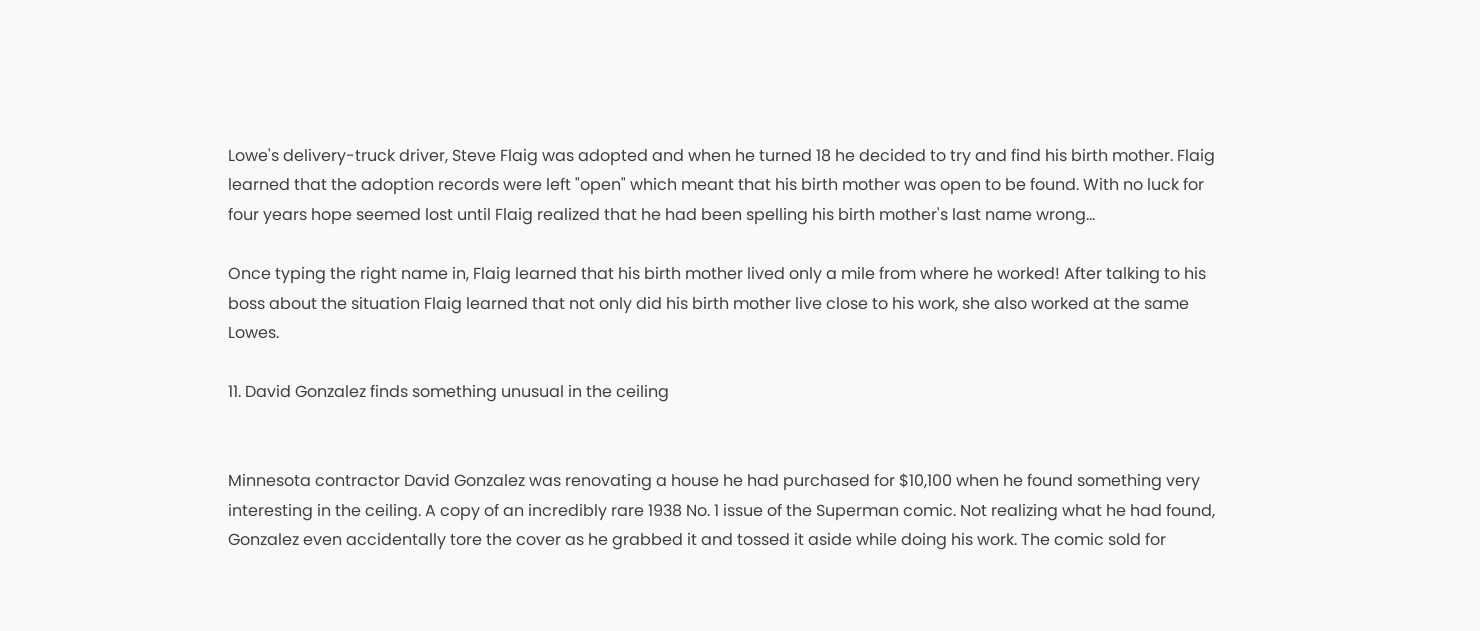Lowe's delivery-truck driver, Steve Flaig was adopted and when he turned 18 he decided to try and find his birth mother. Flaig learned that the adoption records were left "open" which meant that his birth mother was open to be found. With no luck for four years hope seemed lost until Flaig realized that he had been spelling his birth mother's last name wrong...

Once typing the right name in, Flaig learned that his birth mother lived only a mile from where he worked! After talking to his boss about the situation Flaig learned that not only did his birth mother live close to his work, she also worked at the same Lowes.

11. David Gonzalez finds something unusual in the ceiling


Minnesota contractor David Gonzalez was renovating a house he had purchased for $10,100 when he found something very interesting in the ceiling. A copy of an incredibly rare 1938 No. 1 issue of the Superman comic. Not realizing what he had found, Gonzalez even accidentally tore the cover as he grabbed it and tossed it aside while doing his work. The comic sold for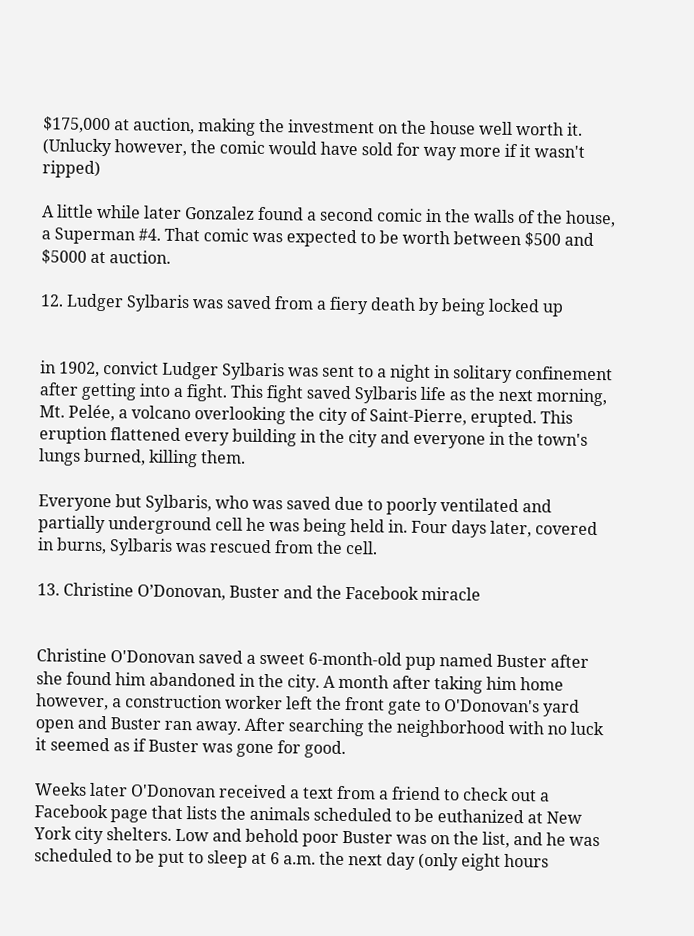$175,000 at auction, making the investment on the house well worth it. (Unlucky however, the comic would have sold for way more if it wasn't ripped)

A little while later Gonzalez found a second comic in the walls of the house, a Superman #4. That comic was expected to be worth between $500 and $5000 at auction.

12. Ludger Sylbaris was saved from a fiery death by being locked up


in 1902, convict Ludger Sylbaris was sent to a night in solitary confinement after getting into a fight. This fight saved Sylbaris life as the next morning, Mt. Pelée, a volcano overlooking the city of Saint-Pierre, erupted. This eruption flattened every building in the city and everyone in the town's lungs burned, killing them.

Everyone but Sylbaris, who was saved due to poorly ventilated and partially underground cell he was being held in. Four days later, covered in burns, Sylbaris was rescued from the cell.

13. Christine O’Donovan, Buster and the Facebook miracle


Christine O'Donovan saved a sweet 6-month-old pup named Buster after she found him abandoned in the city. A month after taking him home however, a construction worker left the front gate to O'Donovan's yard open and Buster ran away. After searching the neighborhood with no luck it seemed as if Buster was gone for good.

Weeks later O'Donovan received a text from a friend to check out a Facebook page that lists the animals scheduled to be euthanized at New York city shelters. Low and behold poor Buster was on the list, and he was scheduled to be put to sleep at 6 a.m. the next day (only eight hours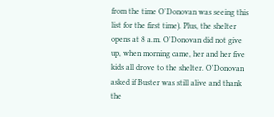from the time O'Donovan was seeing this list for the first time). Plus, the shelter opens at 8 a.m. O'Donovan did not give up, when morning came, her and her five kids all drove to the shelter. O'Donovan asked if Buster was still alive and thank the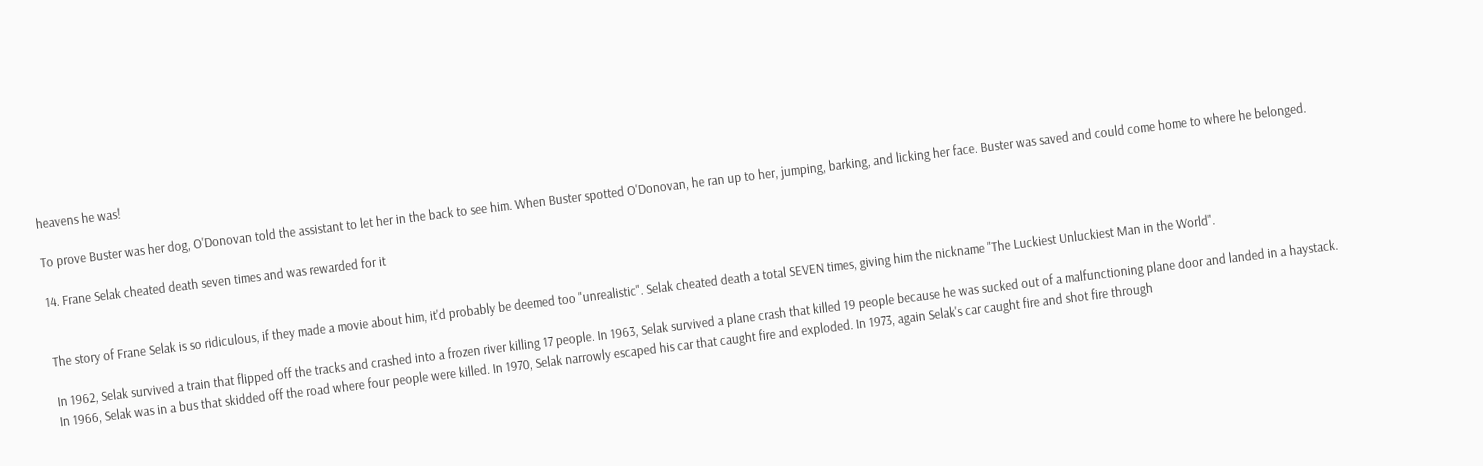heavens he was!

To prove Buster was her dog, O'Donovan told the assistant to let her in the back to see him. When Buster spotted O'Donovan, he ran up to her, jumping, barking, and licking her face. Buster was saved and could come home to where he belonged.

14. Frane Selak cheated death seven times and was rewarded for it


The story of Frane Selak is so ridiculous, if they made a movie about him, it'd probably be deemed too "unrealistic". Selak cheated death a total SEVEN times, giving him the nickname "The Luckiest Unluckiest Man in the World".

In 1962, Selak survived a train that flipped off the tracks and crashed into a frozen river killing 17 people. In 1963, Selak survived a plane crash that killed 19 people because he was sucked out of a malfunctioning plane door and landed in a haystack. In 1966, Selak was in a bus that skidded off the road where four people were killed. In 1970, Selak narrowly escaped his car that caught fire and exploded. In 1973, again Selak's car caught fire and shot fire through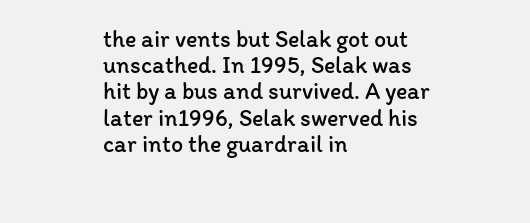the air vents but Selak got out unscathed. In 1995, Selak was hit by a bus and survived. A year later in1996, Selak swerved his car into the guardrail in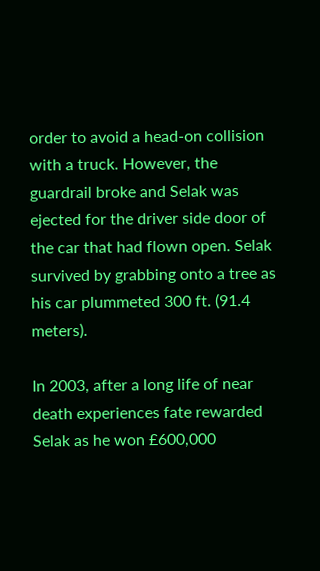order to avoid a head-on collision with a truck. However, the guardrail broke and Selak was ejected for the driver side door of the car that had flown open. Selak survived by grabbing onto a tree as his car plummeted 300 ft. (91.4 meters).

In 2003, after a long life of near death experiences fate rewarded Selak as he won £600,000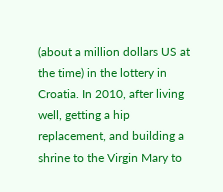(about a million dollars US at the time) in the lottery in Croatia. In 2010, after living well, getting a hip replacement, and building a shrine to the Virgin Mary to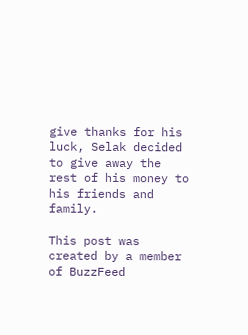give thanks for his luck, Selak decided to give away the rest of his money to his friends and family.

This post was created by a member of BuzzFeed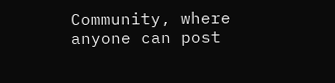Community, where anyone can post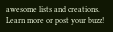awesome lists and creations. Learn more or post your buzz!